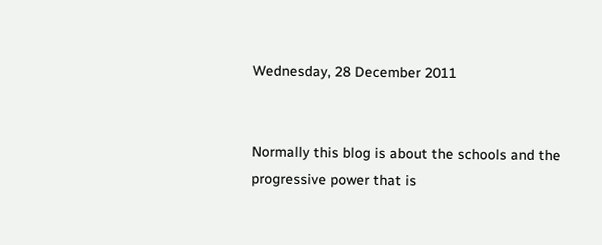Wednesday, 28 December 2011


Normally this blog is about the schools and the progressive power that is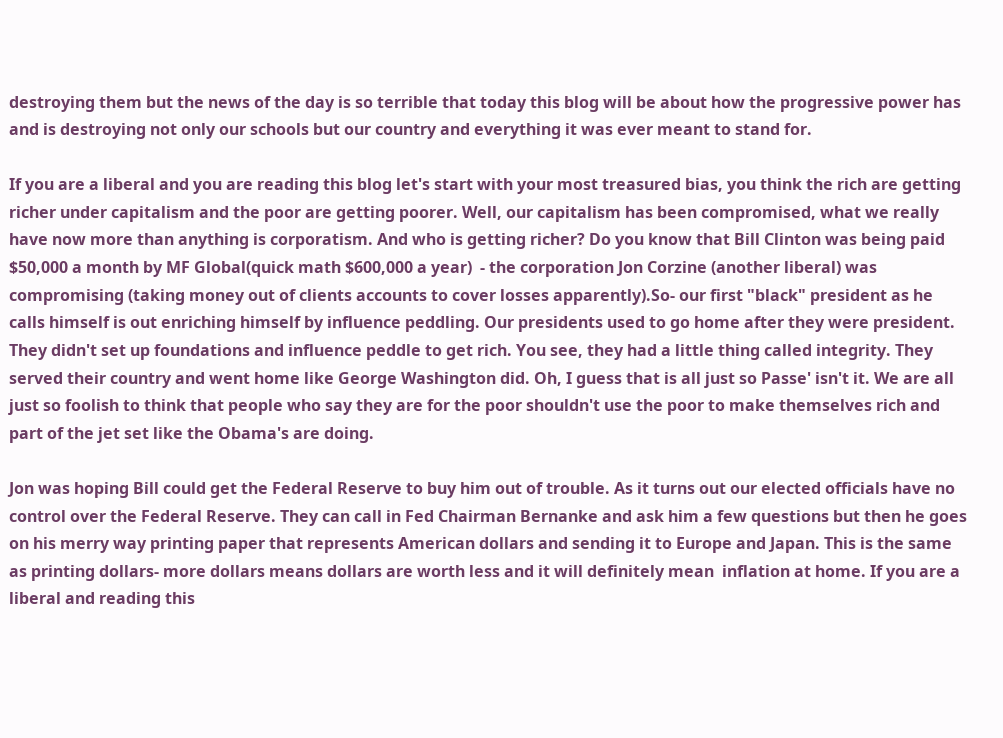destroying them but the news of the day is so terrible that today this blog will be about how the progressive power has and is destroying not only our schools but our country and everything it was ever meant to stand for.

If you are a liberal and you are reading this blog let's start with your most treasured bias, you think the rich are getting richer under capitalism and the poor are getting poorer. Well, our capitalism has been compromised, what we really have now more than anything is corporatism. And who is getting richer? Do you know that Bill Clinton was being paid $50,000 a month by MF Global(quick math $600,000 a year)  - the corporation Jon Corzine (another liberal) was compromising (taking money out of clients accounts to cover losses apparently).So- our first "black" president as he calls himself is out enriching himself by influence peddling. Our presidents used to go home after they were president. They didn't set up foundations and influence peddle to get rich. You see, they had a little thing called integrity. They served their country and went home like George Washington did. Oh, I guess that is all just so Passe' isn't it. We are all just so foolish to think that people who say they are for the poor shouldn't use the poor to make themselves rich and part of the jet set like the Obama's are doing.

Jon was hoping Bill could get the Federal Reserve to buy him out of trouble. As it turns out our elected officials have no control over the Federal Reserve. They can call in Fed Chairman Bernanke and ask him a few questions but then he goes on his merry way printing paper that represents American dollars and sending it to Europe and Japan. This is the same as printing dollars- more dollars means dollars are worth less and it will definitely mean  inflation at home. If you are a liberal and reading this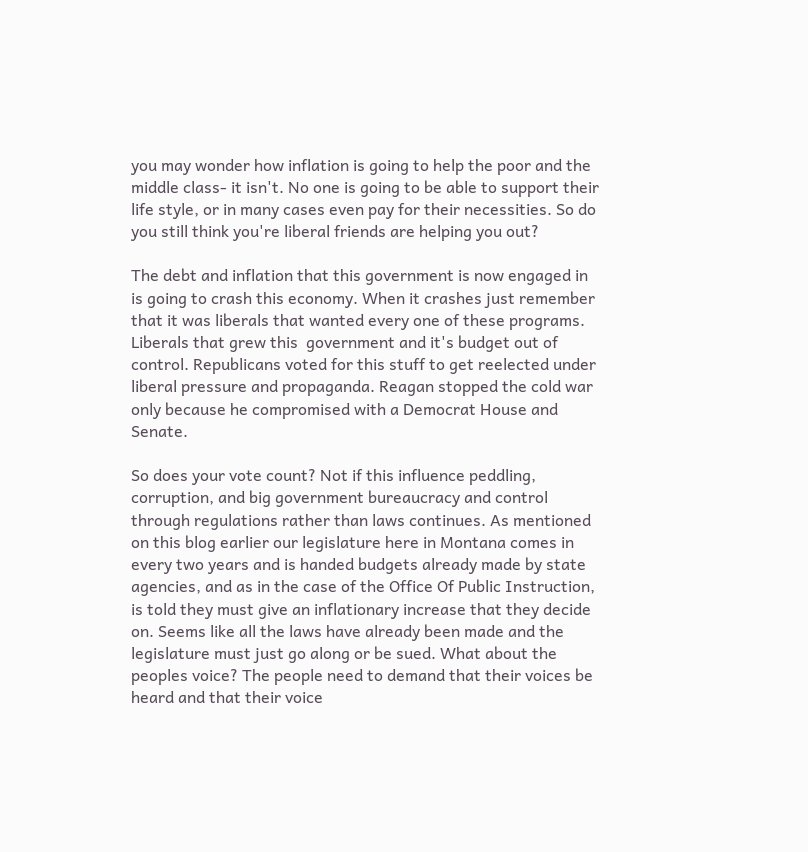you may wonder how inflation is going to help the poor and the middle class- it isn't. No one is going to be able to support their life style, or in many cases even pay for their necessities. So do you still think you're liberal friends are helping you out?

The debt and inflation that this government is now engaged in is going to crash this economy. When it crashes just remember that it was liberals that wanted every one of these programs. Liberals that grew this  government and it's budget out of control. Republicans voted for this stuff to get reelected under liberal pressure and propaganda. Reagan stopped the cold war only because he compromised with a Democrat House and Senate.

So does your vote count? Not if this influence peddling, corruption, and big government bureaucracy and control through regulations rather than laws continues. As mentioned on this blog earlier our legislature here in Montana comes in every two years and is handed budgets already made by state agencies, and as in the case of the Office Of Public Instruction, is told they must give an inflationary increase that they decide on. Seems like all the laws have already been made and the legislature must just go along or be sued. What about the peoples voice? The people need to demand that their voices be heard and that their voice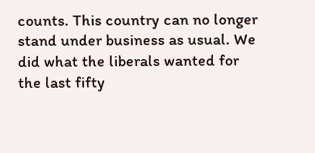counts. This country can no longer stand under business as usual. We did what the liberals wanted for the last fifty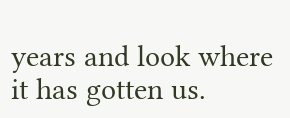years and look where it has gotten us.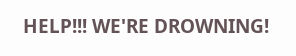HELP!!! WE'RE DROWNING!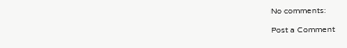No comments:

Post a Comment